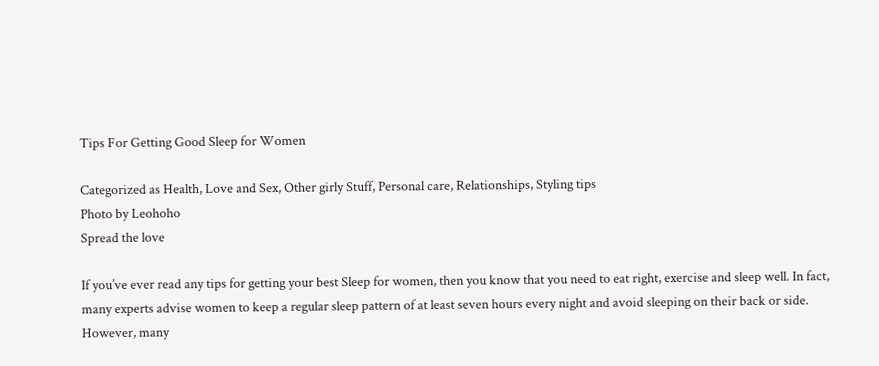Tips For Getting Good Sleep for Women

Categorized as Health, Love and Sex, Other girly Stuff, Personal care, Relationships, Styling tips
Photo by Leohoho
Spread the love

If you’ve ever read any tips for getting your best Sleep for women, then you know that you need to eat right, exercise and sleep well. In fact, many experts advise women to keep a regular sleep pattern of at least seven hours every night and avoid sleeping on their back or side. However, many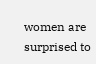women are surprised to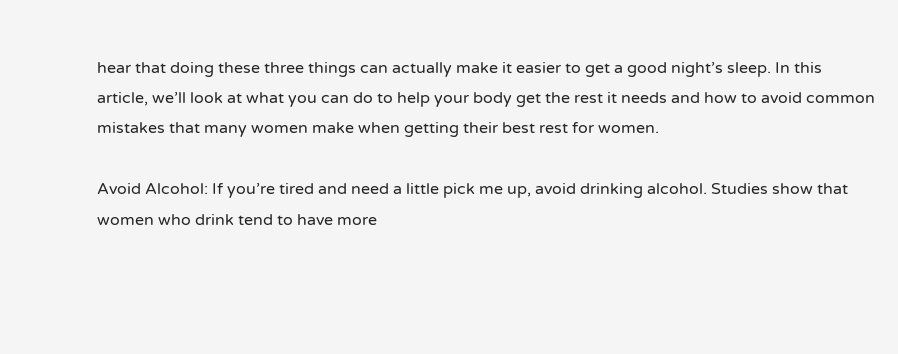hear that doing these three things can actually make it easier to get a good night’s sleep. In this article, we’ll look at what you can do to help your body get the rest it needs and how to avoid common mistakes that many women make when getting their best rest for women.

Avoid Alcohol: If you’re tired and need a little pick me up, avoid drinking alcohol. Studies show that women who drink tend to have more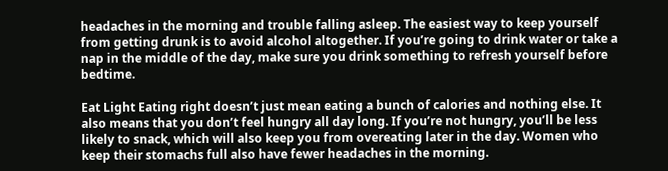headaches in the morning and trouble falling asleep. The easiest way to keep yourself from getting drunk is to avoid alcohol altogether. If you’re going to drink water or take a nap in the middle of the day, make sure you drink something to refresh yourself before bedtime.

Eat Light Eating right doesn’t just mean eating a bunch of calories and nothing else. It also means that you don’t feel hungry all day long. If you’re not hungry, you’ll be less likely to snack, which will also keep you from overeating later in the day. Women who keep their stomachs full also have fewer headaches in the morning.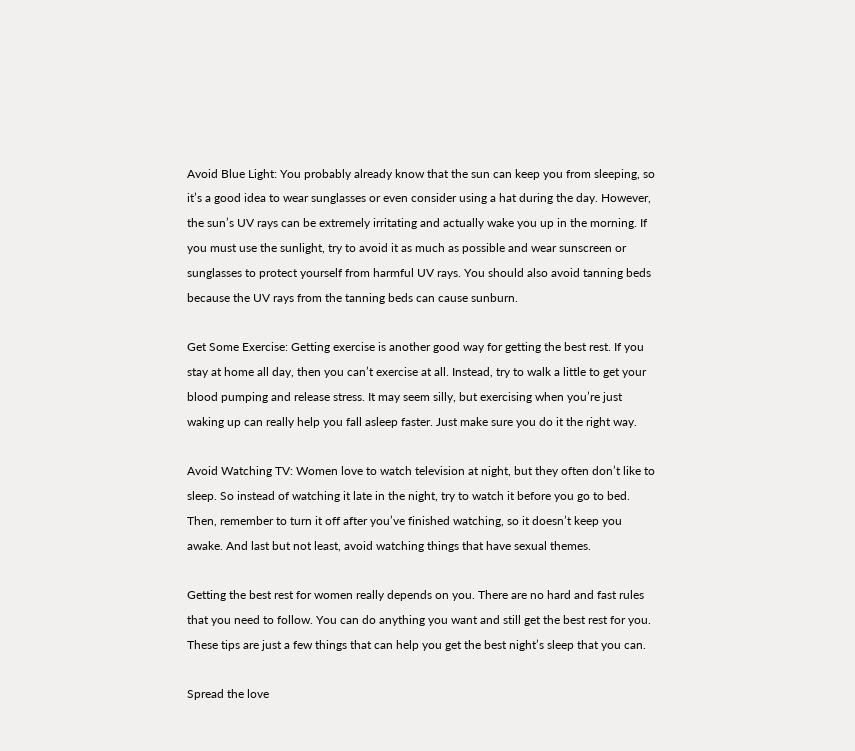Avoid Blue Light: You probably already know that the sun can keep you from sleeping, so it’s a good idea to wear sunglasses or even consider using a hat during the day. However, the sun’s UV rays can be extremely irritating and actually wake you up in the morning. If you must use the sunlight, try to avoid it as much as possible and wear sunscreen or sunglasses to protect yourself from harmful UV rays. You should also avoid tanning beds because the UV rays from the tanning beds can cause sunburn.

Get Some Exercise: Getting exercise is another good way for getting the best rest. If you stay at home all day, then you can’t exercise at all. Instead, try to walk a little to get your blood pumping and release stress. It may seem silly, but exercising when you’re just waking up can really help you fall asleep faster. Just make sure you do it the right way.

Avoid Watching TV: Women love to watch television at night, but they often don’t like to sleep. So instead of watching it late in the night, try to watch it before you go to bed. Then, remember to turn it off after you’ve finished watching, so it doesn’t keep you awake. And last but not least, avoid watching things that have sexual themes.

Getting the best rest for women really depends on you. There are no hard and fast rules that you need to follow. You can do anything you want and still get the best rest for you. These tips are just a few things that can help you get the best night’s sleep that you can.

Spread the love